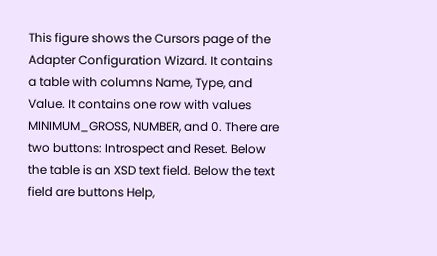This figure shows the Cursors page of the Adapter Configuration Wizard. It contains a table with columns Name, Type, and Value. It contains one row with values MINIMUM_GROSS, NUMBER, and 0. There are two buttons: Introspect and Reset. Below the table is an XSD text field. Below the text field are buttons Help,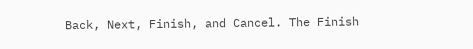Back, Next, Finish, and Cancel. The Finish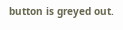button is greyed out.